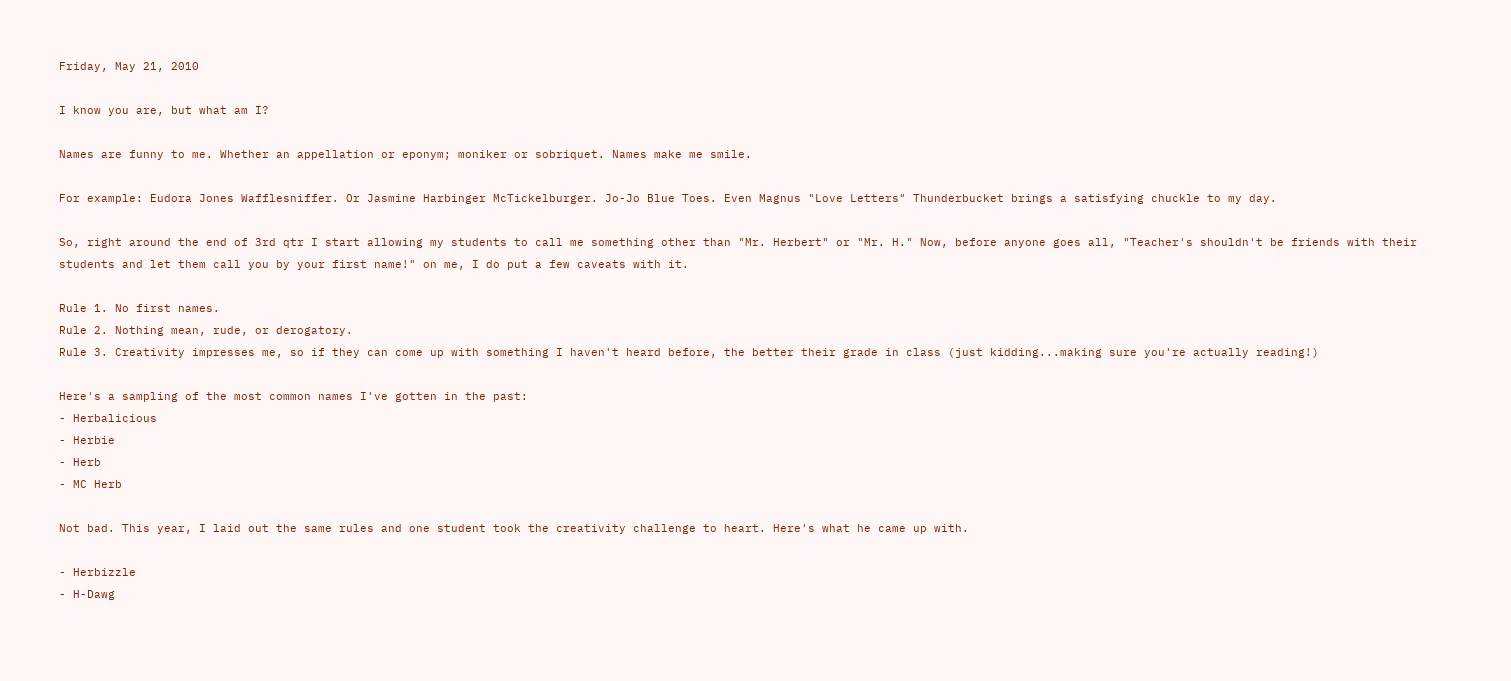Friday, May 21, 2010

I know you are, but what am I?

Names are funny to me. Whether an appellation or eponym; moniker or sobriquet. Names make me smile.

For example: Eudora Jones Wafflesniffer. Or Jasmine Harbinger McTickelburger. Jo-Jo Blue Toes. Even Magnus "Love Letters" Thunderbucket brings a satisfying chuckle to my day.

So, right around the end of 3rd qtr I start allowing my students to call me something other than "Mr. Herbert" or "Mr. H." Now, before anyone goes all, "Teacher's shouldn't be friends with their students and let them call you by your first name!" on me, I do put a few caveats with it.

Rule 1. No first names.
Rule 2. Nothing mean, rude, or derogatory.
Rule 3. Creativity impresses me, so if they can come up with something I haven't heard before, the better their grade in class (just kidding...making sure you're actually reading!)

Here's a sampling of the most common names I've gotten in the past:
- Herbalicious
- Herbie
- Herb
- MC Herb

Not bad. This year, I laid out the same rules and one student took the creativity challenge to heart. Here's what he came up with.

- Herbizzle
- H-Dawg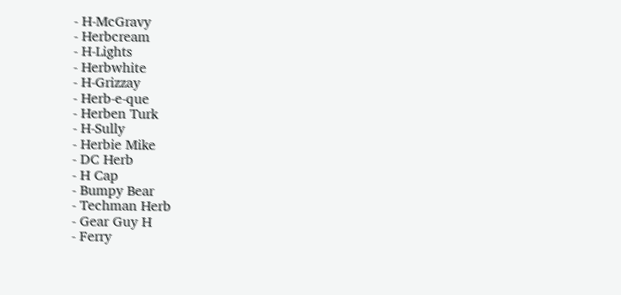- H-McGravy
- Herbcream
- H-Lights
- Herbwhite
- H-Grizzay
- Herb-e-que
- Herben Turk
- H-Sully
- Herbie Mike
- DC Herb
- H Cap
- Bumpy Bear
- Techman Herb
- Gear Guy H
- Ferry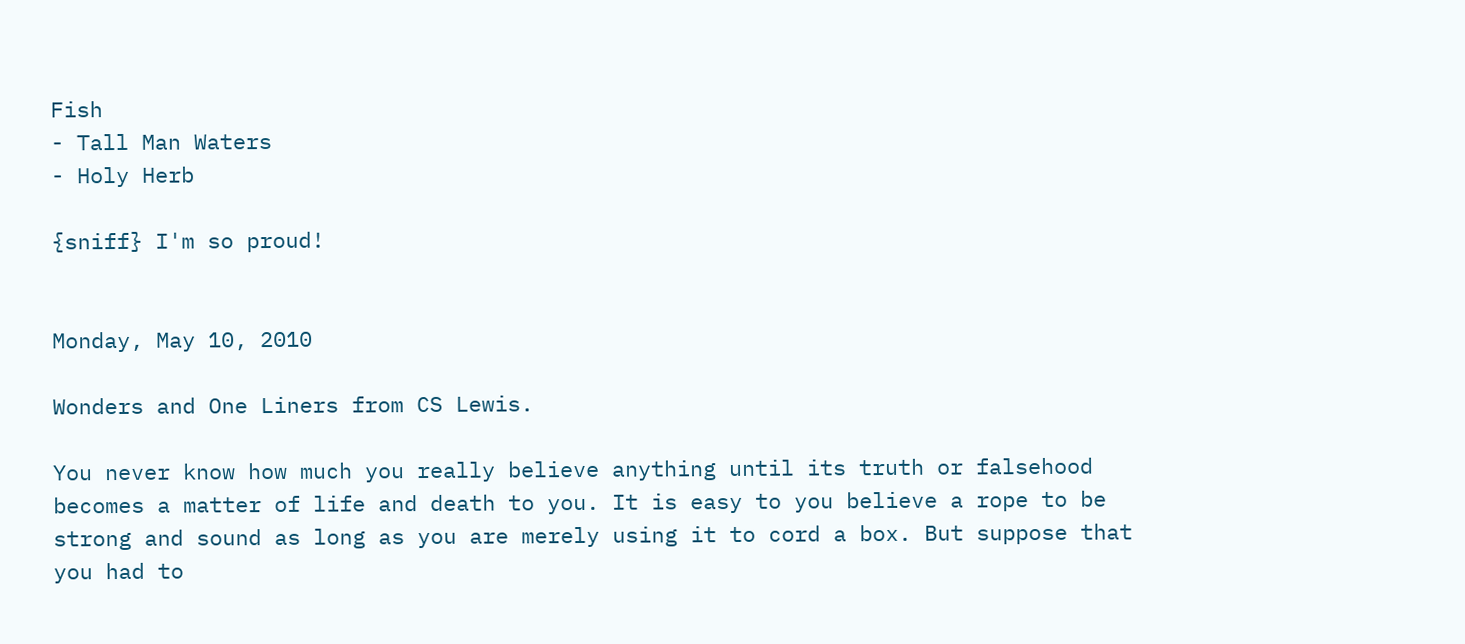Fish
- Tall Man Waters
- Holy Herb

{sniff} I'm so proud!


Monday, May 10, 2010

Wonders and One Liners from CS Lewis.

You never know how much you really believe anything until its truth or falsehood becomes a matter of life and death to you. It is easy to you believe a rope to be strong and sound as long as you are merely using it to cord a box. But suppose that you had to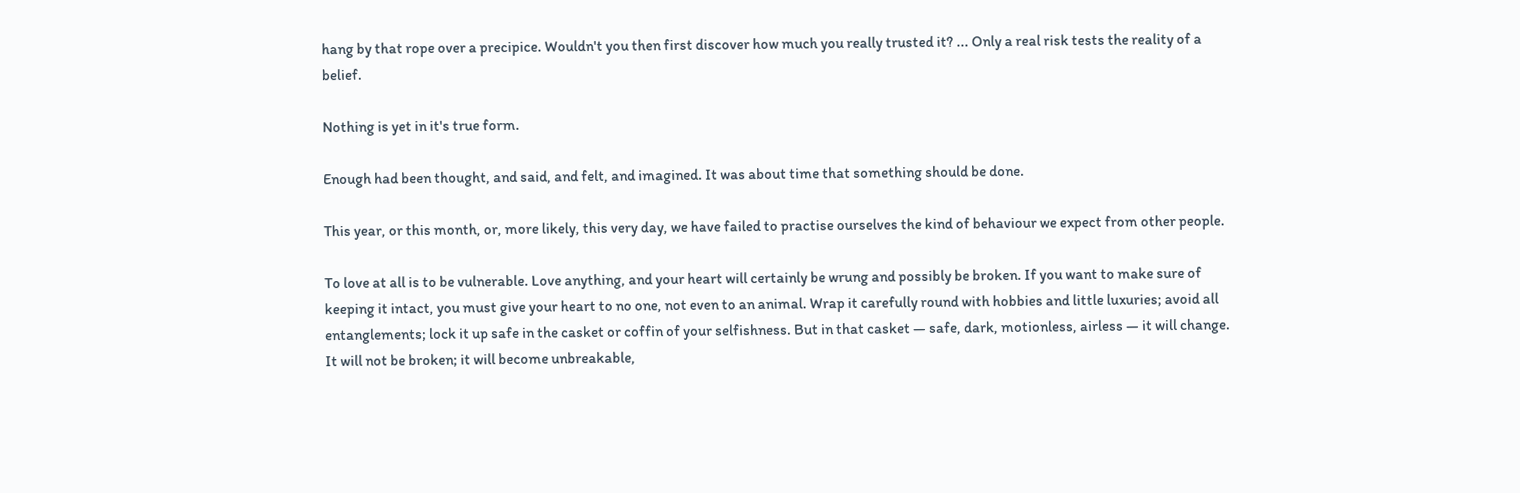hang by that rope over a precipice. Wouldn't you then first discover how much you really trusted it? ... Only a real risk tests the reality of a belief.

Nothing is yet in it's true form.

Enough had been thought, and said, and felt, and imagined. It was about time that something should be done.

This year, or this month, or, more likely, this very day, we have failed to practise ourselves the kind of behaviour we expect from other people.

To love at all is to be vulnerable. Love anything, and your heart will certainly be wrung and possibly be broken. If you want to make sure of keeping it intact, you must give your heart to no one, not even to an animal. Wrap it carefully round with hobbies and little luxuries; avoid all entanglements; lock it up safe in the casket or coffin of your selfishness. But in that casket — safe, dark, motionless, airless — it will change. It will not be broken; it will become unbreakable,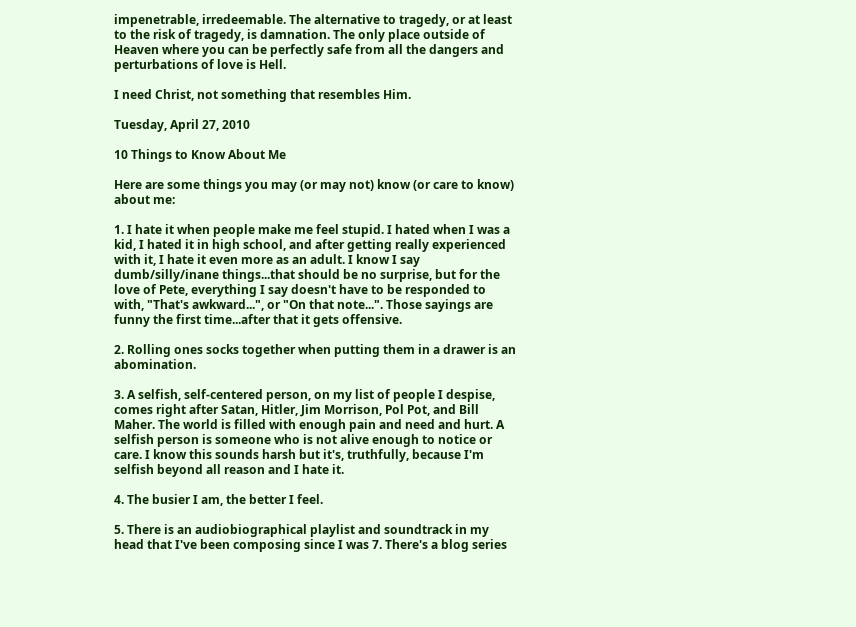impenetrable, irredeemable. The alternative to tragedy, or at least to the risk of tragedy, is damnation. The only place outside of Heaven where you can be perfectly safe from all the dangers and perturbations of love is Hell.

I need Christ, not something that resembles Him.

Tuesday, April 27, 2010

10 Things to Know About Me

Here are some things you may (or may not) know (or care to know) about me:

1. I hate it when people make me feel stupid. I hated when I was a kid, I hated it in high school, and after getting really experienced with it, I hate it even more as an adult. I know I say dumb/silly/inane things...that should be no surprise, but for the love of Pete, everything I say doesn't have to be responded to with, "That's awkward...", or "On that note...". Those sayings are funny the first time...after that it gets offensive.

2. Rolling ones socks together when putting them in a drawer is an abomination.

3. A selfish, self-centered person, on my list of people I despise, comes right after Satan, Hitler, Jim Morrison, Pol Pot, and Bill Maher. The world is filled with enough pain and need and hurt. A selfish person is someone who is not alive enough to notice or care. I know this sounds harsh but it's, truthfully, because I'm selfish beyond all reason and I hate it.

4. The busier I am, the better I feel.

5. There is an audiobiographical playlist and soundtrack in my head that I've been composing since I was 7. There's a blog series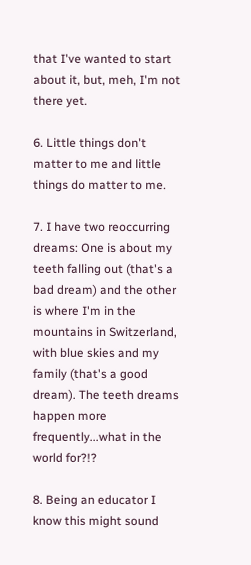that I've wanted to start about it, but, meh, I'm not there yet.

6. Little things don't matter to me and little things do matter to me.

7. I have two reoccurring dreams: One is about my teeth falling out (that's a bad dream) and the other is where I'm in the mountains in Switzerland, with blue skies and my family (that's a good dream). The teeth dreams happen more frequently...what in the world for?!?

8. Being an educator I know this might sound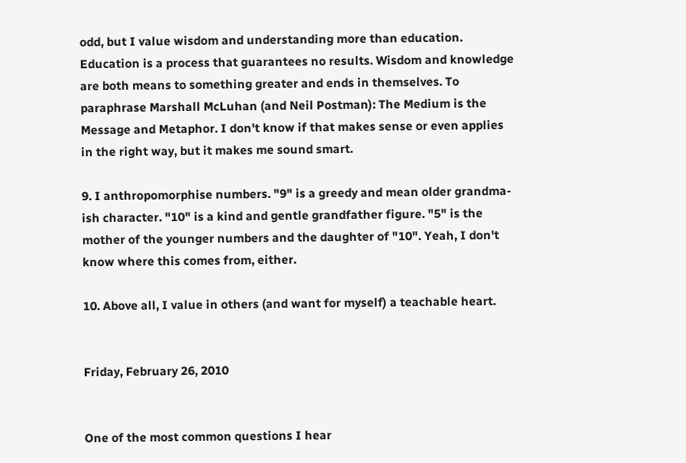odd, but I value wisdom and understanding more than education. Education is a process that guarantees no results. Wisdom and knowledge are both means to something greater and ends in themselves. To paraphrase Marshall McLuhan (and Neil Postman): The Medium is the Message and Metaphor. I don't know if that makes sense or even applies in the right way, but it makes me sound smart.

9. I anthropomorphise numbers. "9" is a greedy and mean older grandma-ish character. "10" is a kind and gentle grandfather figure. "5" is the mother of the younger numbers and the daughter of "10". Yeah, I don't know where this comes from, either.

10. Above all, I value in others (and want for myself) a teachable heart.


Friday, February 26, 2010


One of the most common questions I hear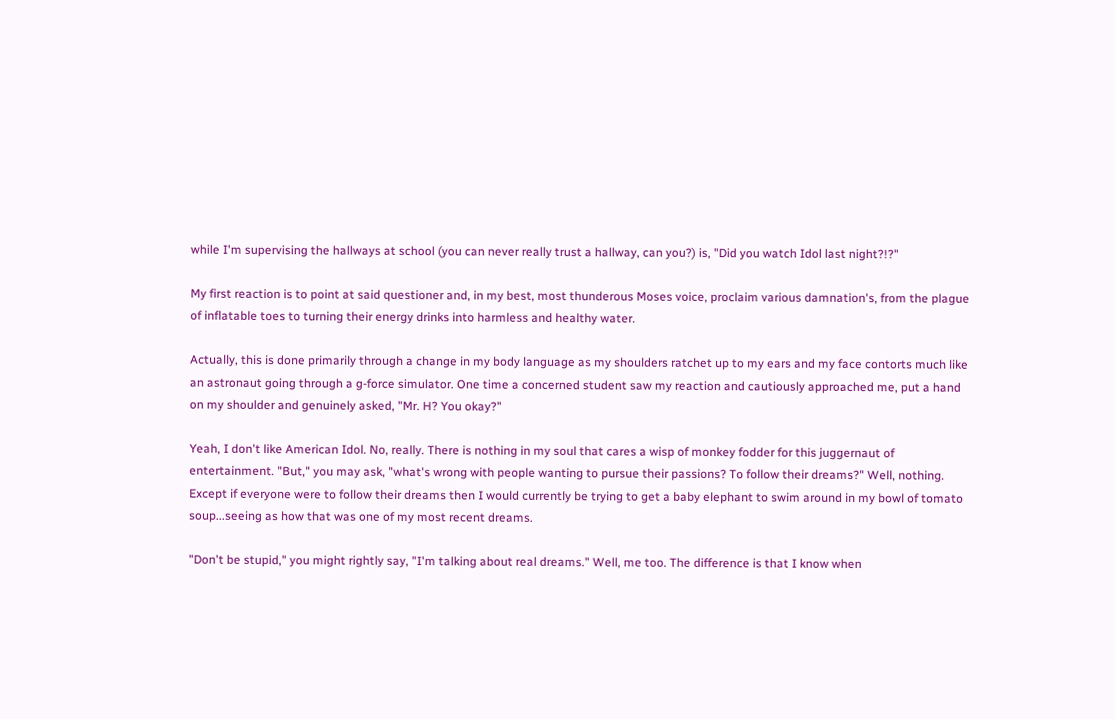while I'm supervising the hallways at school (you can never really trust a hallway, can you?) is, "Did you watch Idol last night?!?"

My first reaction is to point at said questioner and, in my best, most thunderous Moses voice, proclaim various damnation's, from the plague of inflatable toes to turning their energy drinks into harmless and healthy water.

Actually, this is done primarily through a change in my body language as my shoulders ratchet up to my ears and my face contorts much like an astronaut going through a g-force simulator. One time a concerned student saw my reaction and cautiously approached me, put a hand on my shoulder and genuinely asked, "Mr. H? You okay?"

Yeah, I don't like American Idol. No, really. There is nothing in my soul that cares a wisp of monkey fodder for this juggernaut of entertainment. "But," you may ask, "what's wrong with people wanting to pursue their passions? To follow their dreams?" Well, nothing. Except if everyone were to follow their dreams then I would currently be trying to get a baby elephant to swim around in my bowl of tomato soup...seeing as how that was one of my most recent dreams.

"Don't be stupid," you might rightly say, "I'm talking about real dreams." Well, me too. The difference is that I know when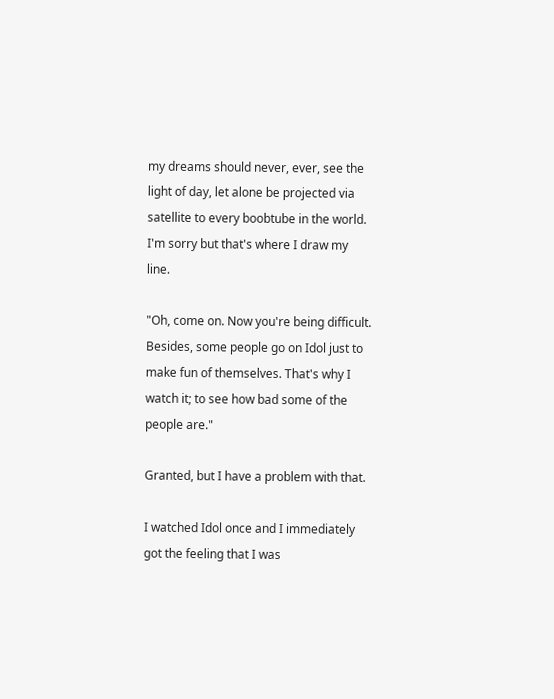my dreams should never, ever, see the light of day, let alone be projected via satellite to every boobtube in the world. I'm sorry but that's where I draw my line.

"Oh, come on. Now you're being difficult. Besides, some people go on Idol just to make fun of themselves. That's why I watch it; to see how bad some of the people are."

Granted, but I have a problem with that.

I watched Idol once and I immediately got the feeling that I was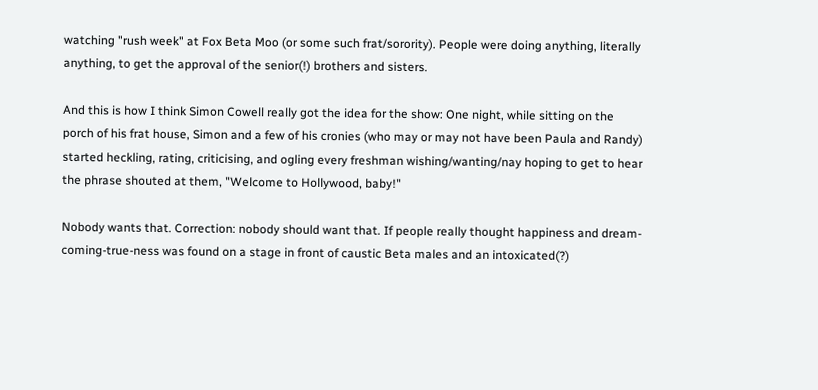watching "rush week" at Fox Beta Moo (or some such frat/sorority). People were doing anything, literally anything, to get the approval of the senior(!) brothers and sisters.

And this is how I think Simon Cowell really got the idea for the show: One night, while sitting on the porch of his frat house, Simon and a few of his cronies (who may or may not have been Paula and Randy) started heckling, rating, criticising, and ogling every freshman wishing/wanting/nay hoping to get to hear the phrase shouted at them, "Welcome to Hollywood, baby!"

Nobody wants that. Correction: nobody should want that. If people really thought happiness and dream-coming-true-ness was found on a stage in front of caustic Beta males and an intoxicated(?)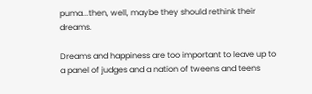puma...then, well, maybe they should rethink their dreams.

Dreams and happiness are too important to leave up to a panel of judges and a nation of tweens and teens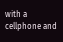with a cellphone and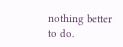nothing better to do.